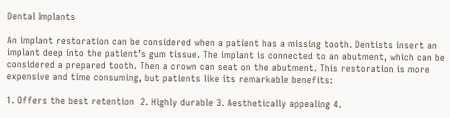Dental Implants

An implant restoration can be considered when a patient has a missing tooth. Dentists insert an implant deep into the patient’s gum tissue. The implant is connected to an abutment, which can be considered a prepared tooth. Then a crown can seat on the abutment. This restoration is more expensive and time consuming, but patients like its remarkable benefits:

1. Offers the best retention  2. Highly durable 3. Aesthetically appealing 4.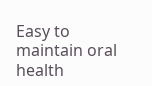Easy to maintain oral health